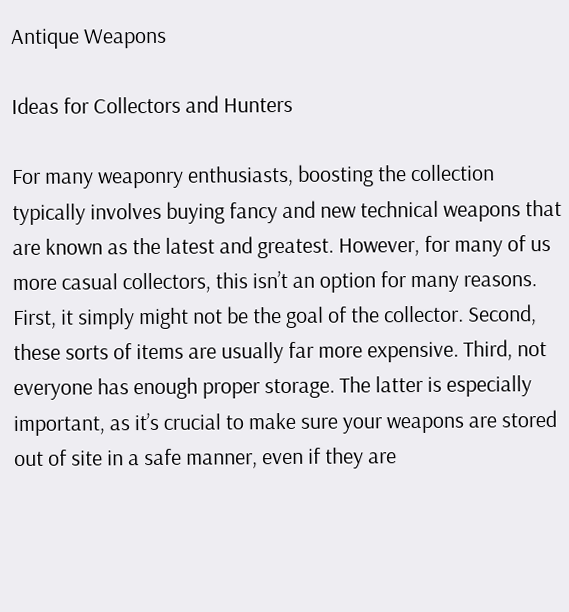Antique Weapons

Ideas for Collectors and Hunters

For many weaponry enthusiasts, boosting the collection typically involves buying fancy and new technical weapons that are known as the latest and greatest. However, for many of us more casual collectors, this isn’t an option for many reasons. First, it simply might not be the goal of the collector. Second, these sorts of items are usually far more expensive. Third, not everyone has enough proper storage. The latter is especially important, as it’s crucial to make sure your weapons are stored out of site in a safe manner, even if they are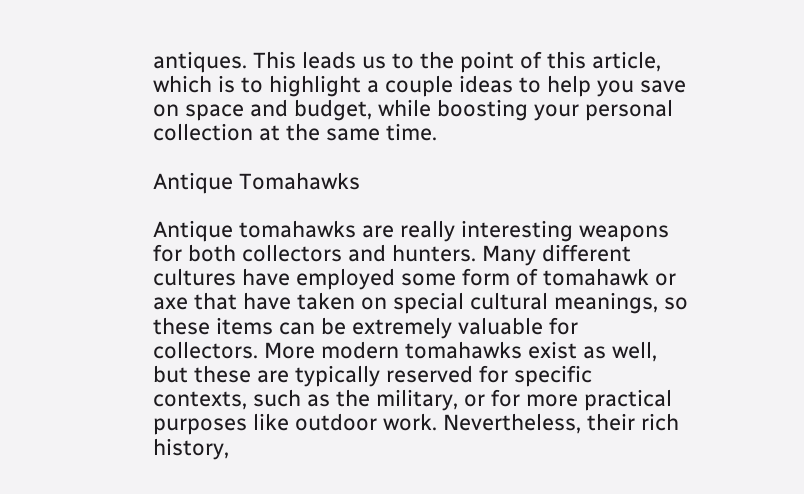antiques. This leads us to the point of this article, which is to highlight a couple ideas to help you save on space and budget, while boosting your personal collection at the same time.

Antique Tomahawks

Antique tomahawks are really interesting weapons for both collectors and hunters. Many different cultures have employed some form of tomahawk or axe that have taken on special cultural meanings, so these items can be extremely valuable for collectors. More modern tomahawks exist as well, but these are typically reserved for specific contexts, such as the military, or for more practical purposes like outdoor work. Nevertheless, their rich history,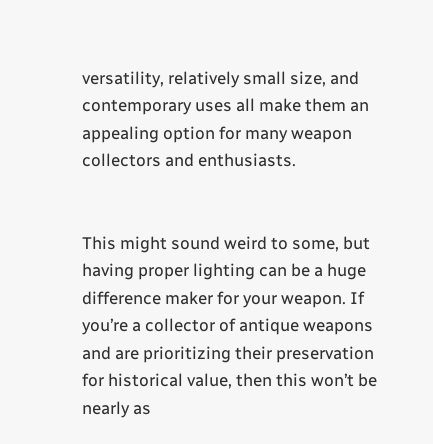versatility, relatively small size, and contemporary uses all make them an appealing option for many weapon collectors and enthusiasts.


This might sound weird to some, but having proper lighting can be a huge difference maker for your weapon. If you’re a collector of antique weapons and are prioritizing their preservation for historical value, then this won’t be nearly as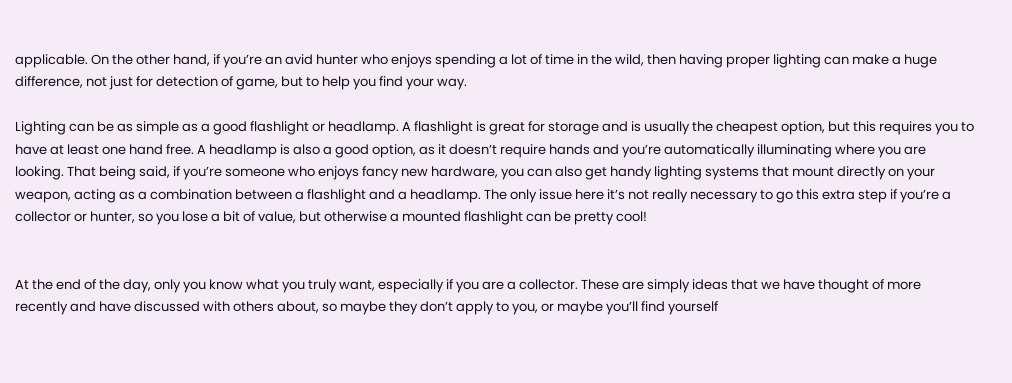applicable. On the other hand, if you’re an avid hunter who enjoys spending a lot of time in the wild, then having proper lighting can make a huge difference, not just for detection of game, but to help you find your way.

Lighting can be as simple as a good flashlight or headlamp. A flashlight is great for storage and is usually the cheapest option, but this requires you to have at least one hand free. A headlamp is also a good option, as it doesn’t require hands and you’re automatically illuminating where you are looking. That being said, if you’re someone who enjoys fancy new hardware, you can also get handy lighting systems that mount directly on your weapon, acting as a combination between a flashlight and a headlamp. The only issue here it’s not really necessary to go this extra step if you’re a collector or hunter, so you lose a bit of value, but otherwise a mounted flashlight can be pretty cool!


At the end of the day, only you know what you truly want, especially if you are a collector. These are simply ideas that we have thought of more recently and have discussed with others about, so maybe they don’t apply to you, or maybe you’ll find yourself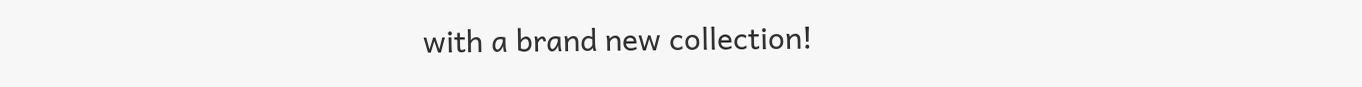with a brand new collection!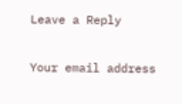Leave a Reply

Your email address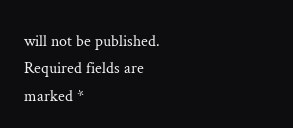will not be published. Required fields are marked *